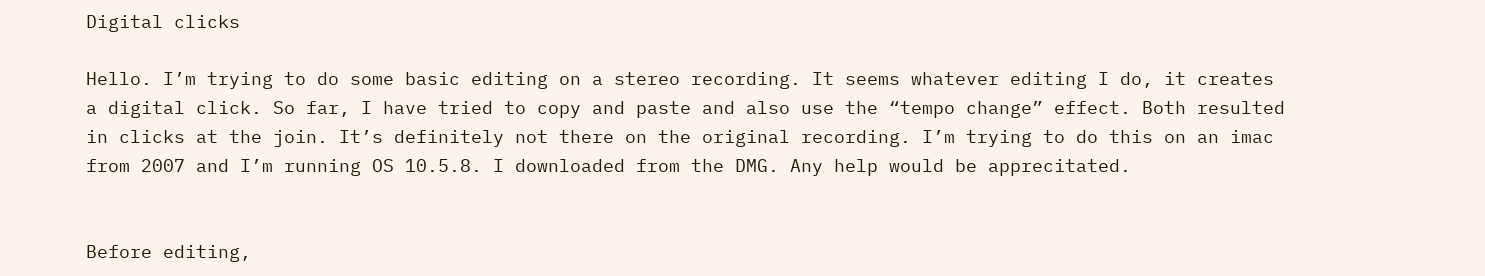Digital clicks

Hello. I’m trying to do some basic editing on a stereo recording. It seems whatever editing I do, it creates a digital click. So far, I have tried to copy and paste and also use the “tempo change” effect. Both resulted in clicks at the join. It’s definitely not there on the original recording. I’m trying to do this on an imac from 2007 and I’m running OS 10.5.8. I downloaded from the DMG. Any help would be apprecitated.


Before editing,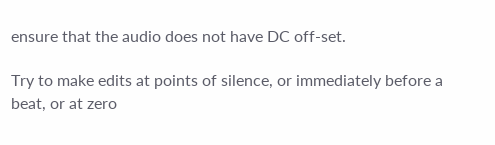ensure that the audio does not have DC off-set.

Try to make edits at points of silence, or immediately before a beat, or at zero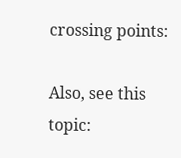crossing points:

Also, see this topic: